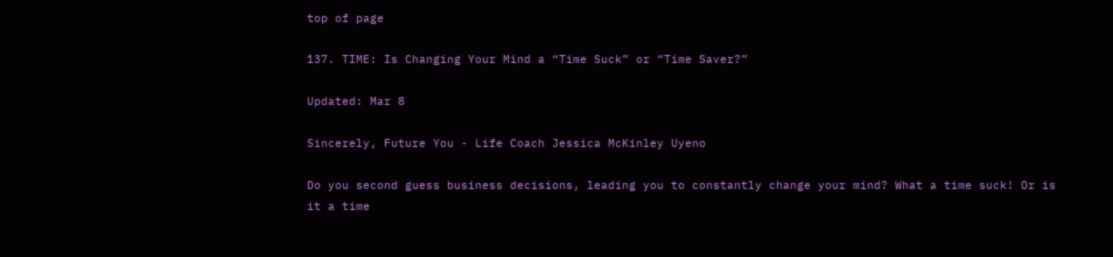top of page

137. TIME: Is Changing Your Mind a “Time Suck” or “Time Saver?”

Updated: Mar 8

Sincerely, Future You - Life Coach Jessica McKinley Uyeno

Do you second guess business decisions, leading you to constantly change your mind? What a time suck! Or is it a time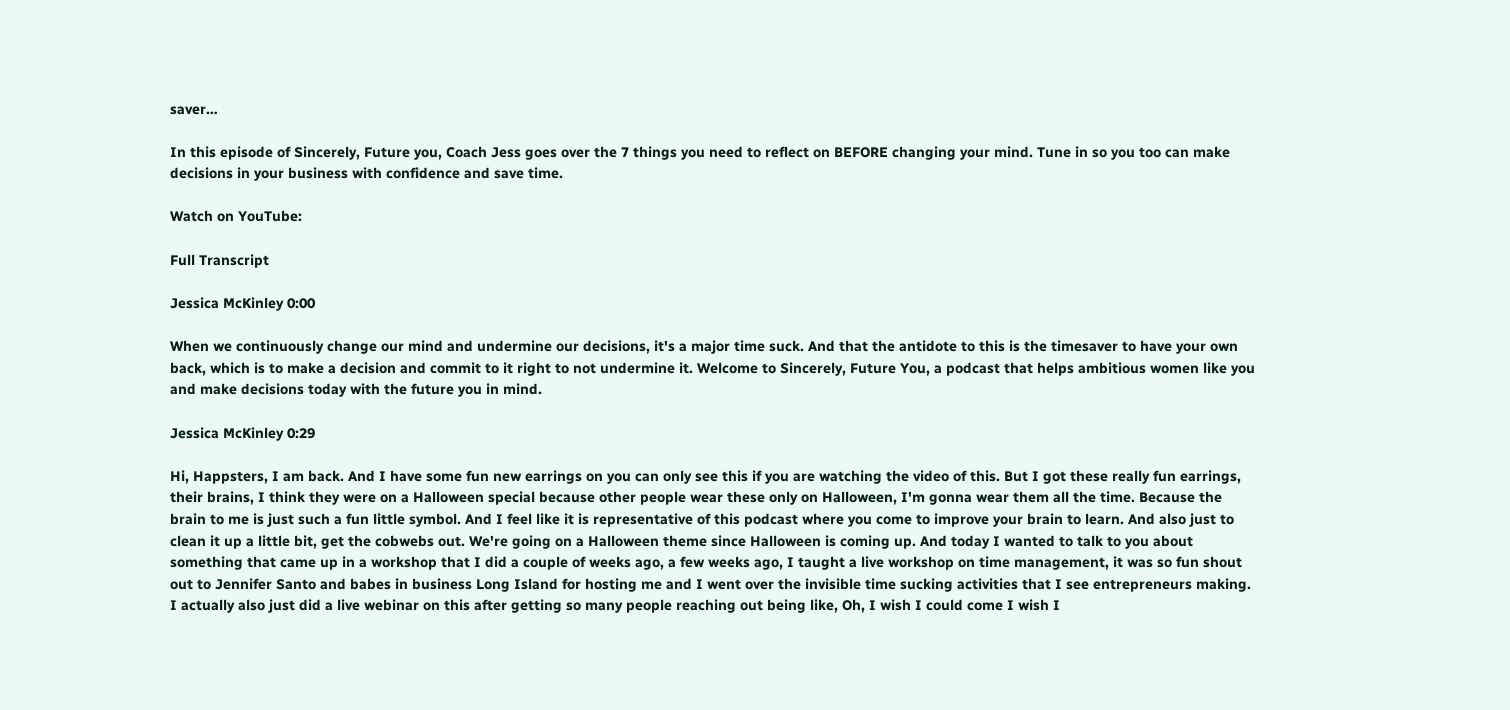saver…

In this episode of Sincerely, Future you, Coach Jess goes over the 7 things you need to reflect on BEFORE changing your mind. Tune in so you too can make decisions in your business with confidence and save time.

Watch on YouTube:

Full Transcript

Jessica McKinley 0:00

When we continuously change our mind and undermine our decisions, it's a major time suck. And that the antidote to this is the timesaver to have your own back, which is to make a decision and commit to it right to not undermine it. Welcome to Sincerely, Future You, a podcast that helps ambitious women like you and make decisions today with the future you in mind.

Jessica McKinley 0:29

Hi, Happsters, I am back. And I have some fun new earrings on you can only see this if you are watching the video of this. But I got these really fun earrings, their brains, I think they were on a Halloween special because other people wear these only on Halloween, I'm gonna wear them all the time. Because the brain to me is just such a fun little symbol. And I feel like it is representative of this podcast where you come to improve your brain to learn. And also just to clean it up a little bit, get the cobwebs out. We're going on a Halloween theme since Halloween is coming up. And today I wanted to talk to you about something that came up in a workshop that I did a couple of weeks ago, a few weeks ago, I taught a live workshop on time management, it was so fun shout out to Jennifer Santo and babes in business Long Island for hosting me and I went over the invisible time sucking activities that I see entrepreneurs making. I actually also just did a live webinar on this after getting so many people reaching out being like, Oh, I wish I could come I wish I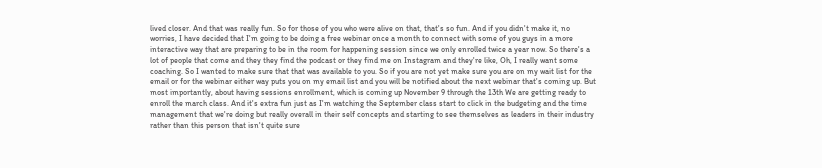lived closer. And that was really fun. So for those of you who were alive on that, that's so fun. And if you didn't make it, no worries, I have decided that I'm going to be doing a free webinar once a month to connect with some of you guys in a more interactive way that are preparing to be in the room for happening session since we only enrolled twice a year now. So there's a lot of people that come and they they find the podcast or they find me on Instagram and they're like, Oh, I really want some coaching. So I wanted to make sure that that was available to you. So if you are not yet make sure you are on my wait list for the email or for the webinar either way puts you on my email list and you will be notified about the next webinar that's coming up. But most importantly, about having sessions enrollment, which is coming up November 9 through the 13th We are getting ready to enroll the march class. And it's extra fun just as I'm watching the September class start to click in the budgeting and the time management that we're doing but really overall in their self concepts and starting to see themselves as leaders in their industry rather than this person that isn't quite sure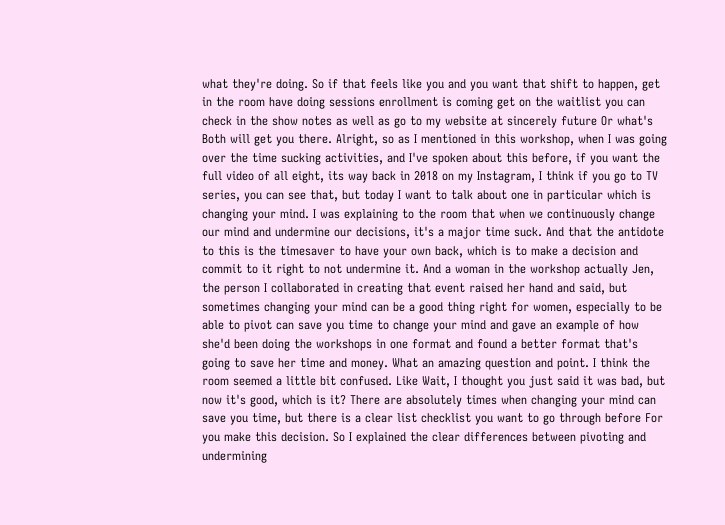what they're doing. So if that feels like you and you want that shift to happen, get in the room have doing sessions enrollment is coming get on the waitlist you can check in the show notes as well as go to my website at sincerely future Or what's Both will get you there. Alright, so as I mentioned in this workshop, when I was going over the time sucking activities, and I've spoken about this before, if you want the full video of all eight, its way back in 2018 on my Instagram, I think if you go to TV series, you can see that, but today I want to talk about one in particular which is changing your mind. I was explaining to the room that when we continuously change our mind and undermine our decisions, it's a major time suck. And that the antidote to this is the timesaver to have your own back, which is to make a decision and commit to it right to not undermine it. And a woman in the workshop actually Jen, the person I collaborated in creating that event raised her hand and said, but sometimes changing your mind can be a good thing right for women, especially to be able to pivot can save you time to change your mind and gave an example of how she'd been doing the workshops in one format and found a better format that's going to save her time and money. What an amazing question and point. I think the room seemed a little bit confused. Like Wait, I thought you just said it was bad, but now it's good, which is it? There are absolutely times when changing your mind can save you time, but there is a clear list checklist you want to go through before For you make this decision. So I explained the clear differences between pivoting and undermining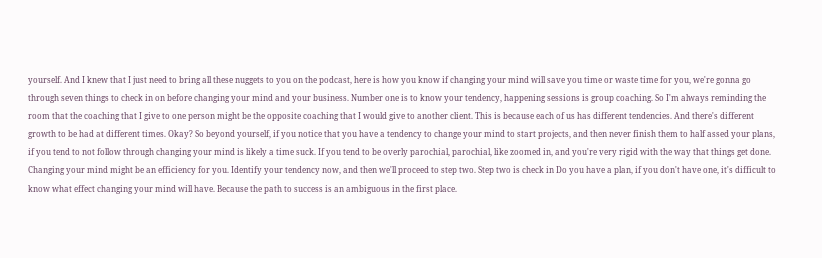yourself. And I knew that I just need to bring all these nuggets to you on the podcast, here is how you know if changing your mind will save you time or waste time for you, we're gonna go through seven things to check in on before changing your mind and your business. Number one is to know your tendency, happening sessions is group coaching. So I'm always reminding the room that the coaching that I give to one person might be the opposite coaching that I would give to another client. This is because each of us has different tendencies. And there's different growth to be had at different times. Okay? So beyond yourself, if you notice that you have a tendency to change your mind to start projects, and then never finish them to half assed your plans, if you tend to not follow through changing your mind is likely a time suck. If you tend to be overly parochial, parochial, like zoomed in, and you're very rigid with the way that things get done. Changing your mind might be an efficiency for you. Identify your tendency now, and then we'll proceed to step two. Step two is check in Do you have a plan, if you don't have one, it's difficult to know what effect changing your mind will have. Because the path to success is an ambiguous in the first place.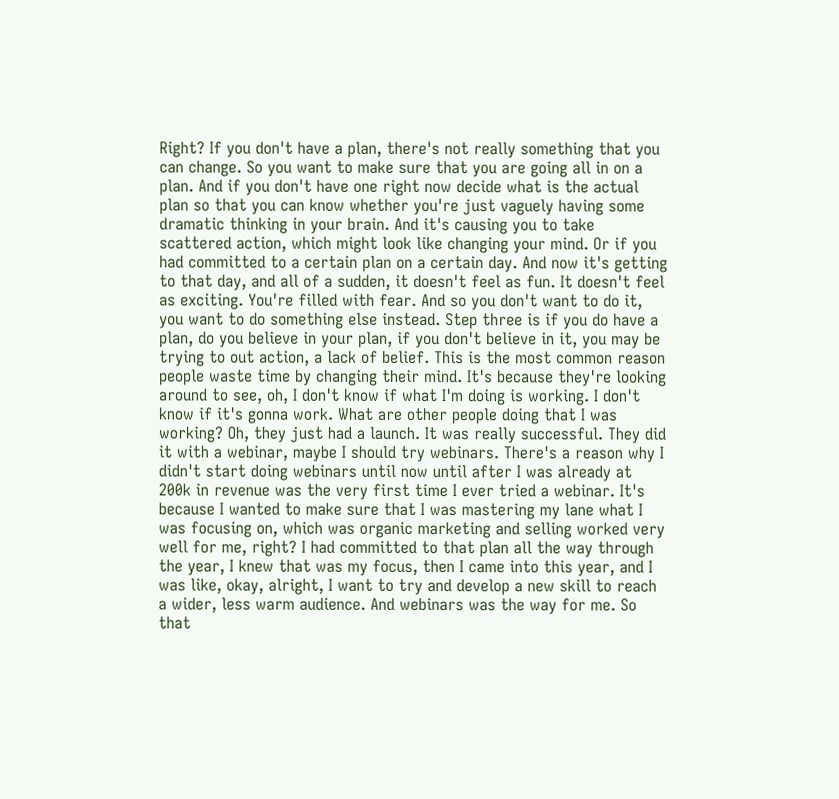Right? If you don't have a plan, there's not really something that you can change. So you want to make sure that you are going all in on a plan. And if you don't have one right now decide what is the actual plan so that you can know whether you're just vaguely having some dramatic thinking in your brain. And it's causing you to take scattered action, which might look like changing your mind. Or if you had committed to a certain plan on a certain day. And now it's getting to that day, and all of a sudden, it doesn't feel as fun. It doesn't feel as exciting. You're filled with fear. And so you don't want to do it, you want to do something else instead. Step three is if you do have a plan, do you believe in your plan, if you don't believe in it, you may be trying to out action, a lack of belief. This is the most common reason people waste time by changing their mind. It's because they're looking around to see, oh, I don't know if what I'm doing is working. I don't know if it's gonna work. What are other people doing that I was working? Oh, they just had a launch. It was really successful. They did it with a webinar, maybe I should try webinars. There's a reason why I didn't start doing webinars until now until after I was already at 200k in revenue was the very first time I ever tried a webinar. It's because I wanted to make sure that I was mastering my lane what I was focusing on, which was organic marketing and selling worked very well for me, right? I had committed to that plan all the way through the year, I knew that was my focus, then I came into this year, and I was like, okay, alright, I want to try and develop a new skill to reach a wider, less warm audience. And webinars was the way for me. So that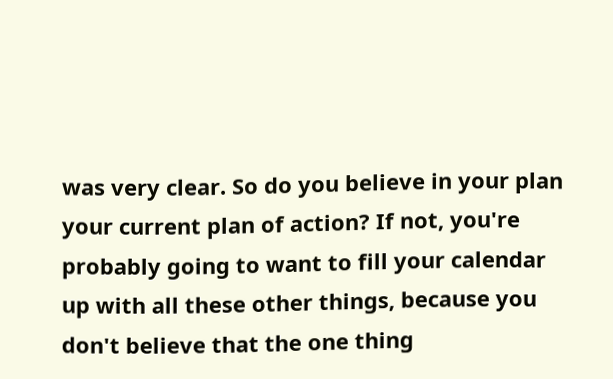was very clear. So do you believe in your plan your current plan of action? If not, you're probably going to want to fill your calendar up with all these other things, because you don't believe that the one thing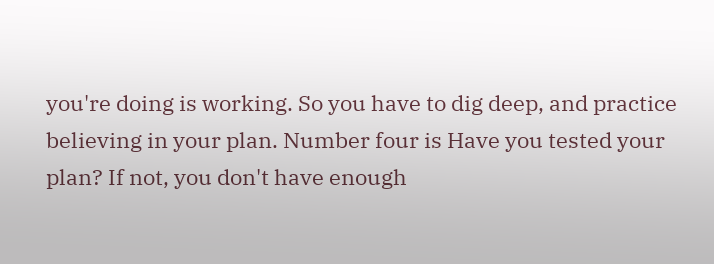you're doing is working. So you have to dig deep, and practice believing in your plan. Number four is Have you tested your plan? If not, you don't have enough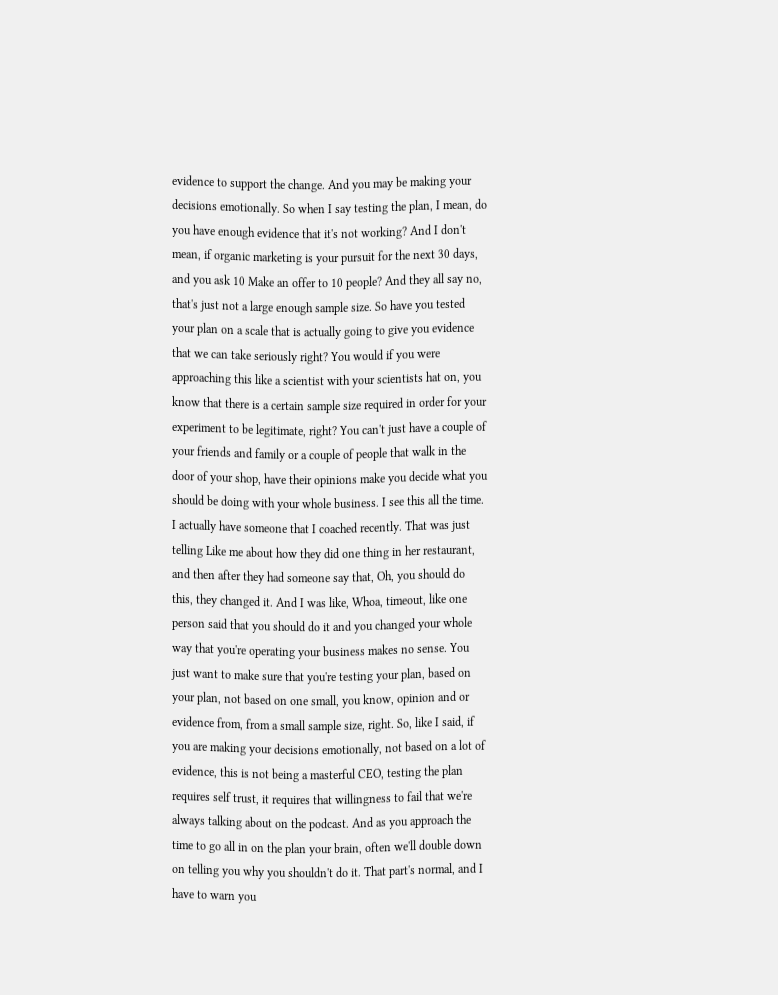evidence to support the change. And you may be making your decisions emotionally. So when I say testing the plan, I mean, do you have enough evidence that it's not working? And I don't mean, if organic marketing is your pursuit for the next 30 days, and you ask 10 Make an offer to 10 people? And they all say no, that's just not a large enough sample size. So have you tested your plan on a scale that is actually going to give you evidence that we can take seriously right? You would if you were approaching this like a scientist with your scientists hat on, you know that there is a certain sample size required in order for your experiment to be legitimate, right? You can't just have a couple of your friends and family or a couple of people that walk in the door of your shop, have their opinions make you decide what you should be doing with your whole business. I see this all the time. I actually have someone that I coached recently. That was just telling Like me about how they did one thing in her restaurant, and then after they had someone say that, Oh, you should do this, they changed it. And I was like, Whoa, timeout, like one person said that you should do it and you changed your whole way that you're operating your business makes no sense. You just want to make sure that you're testing your plan, based on your plan, not based on one small, you know, opinion and or evidence from, from a small sample size, right. So, like I said, if you are making your decisions emotionally, not based on a lot of evidence, this is not being a masterful CEO, testing the plan requires self trust, it requires that willingness to fail that we're always talking about on the podcast. And as you approach the time to go all in on the plan your brain, often we'll double down on telling you why you shouldn't do it. That part's normal, and I have to warn you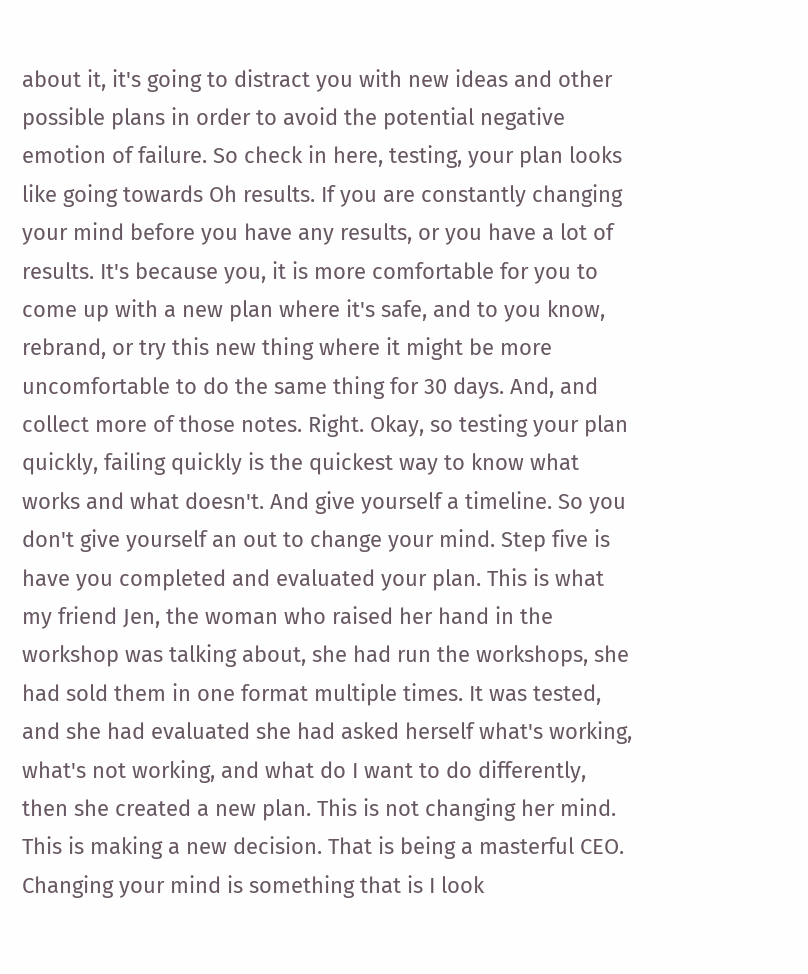about it, it's going to distract you with new ideas and other possible plans in order to avoid the potential negative emotion of failure. So check in here, testing, your plan looks like going towards Oh results. If you are constantly changing your mind before you have any results, or you have a lot of results. It's because you, it is more comfortable for you to come up with a new plan where it's safe, and to you know, rebrand, or try this new thing where it might be more uncomfortable to do the same thing for 30 days. And, and collect more of those notes. Right. Okay, so testing your plan quickly, failing quickly is the quickest way to know what works and what doesn't. And give yourself a timeline. So you don't give yourself an out to change your mind. Step five is have you completed and evaluated your plan. This is what my friend Jen, the woman who raised her hand in the workshop was talking about, she had run the workshops, she had sold them in one format multiple times. It was tested, and she had evaluated she had asked herself what's working, what's not working, and what do I want to do differently, then she created a new plan. This is not changing her mind. This is making a new decision. That is being a masterful CEO. Changing your mind is something that is I look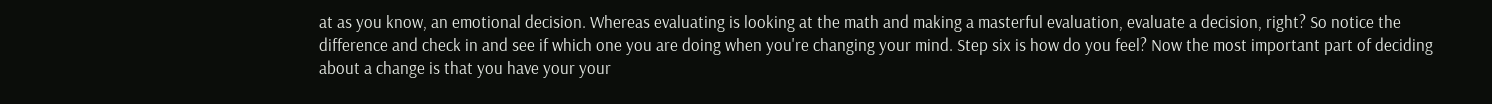at as you know, an emotional decision. Whereas evaluating is looking at the math and making a masterful evaluation, evaluate a decision, right? So notice the difference and check in and see if which one you are doing when you're changing your mind. Step six is how do you feel? Now the most important part of deciding about a change is that you have your your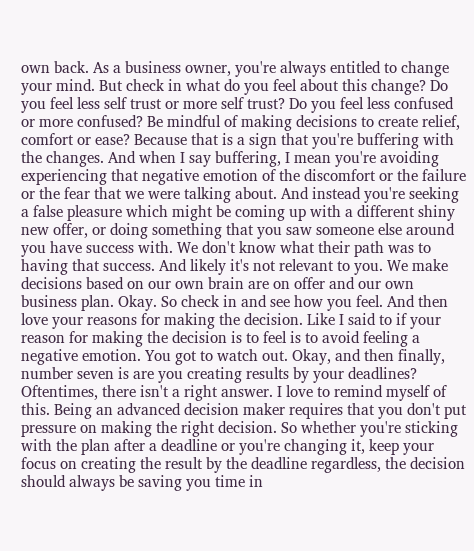own back. As a business owner, you're always entitled to change your mind. But check in what do you feel about this change? Do you feel less self trust or more self trust? Do you feel less confused or more confused? Be mindful of making decisions to create relief, comfort or ease? Because that is a sign that you're buffering with the changes. And when I say buffering, I mean you're avoiding experiencing that negative emotion of the discomfort or the failure or the fear that we were talking about. And instead you're seeking a false pleasure which might be coming up with a different shiny new offer, or doing something that you saw someone else around you have success with. We don't know what their path was to having that success. And likely it's not relevant to you. We make decisions based on our own brain are on offer and our own business plan. Okay. So check in and see how you feel. And then love your reasons for making the decision. Like I said to if your reason for making the decision is to feel is to avoid feeling a negative emotion. You got to watch out. Okay, and then finally, number seven is are you creating results by your deadlines? Oftentimes, there isn't a right answer. I love to remind myself of this. Being an advanced decision maker requires that you don't put pressure on making the right decision. So whether you're sticking with the plan after a deadline or you're changing it, keep your focus on creating the result by the deadline regardless, the decision should always be saving you time in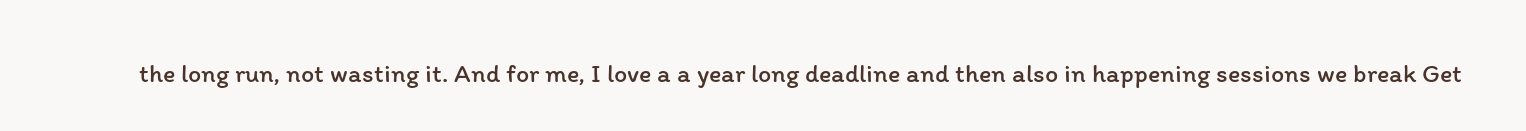the long run, not wasting it. And for me, I love a a year long deadline and then also in happening sessions we break Get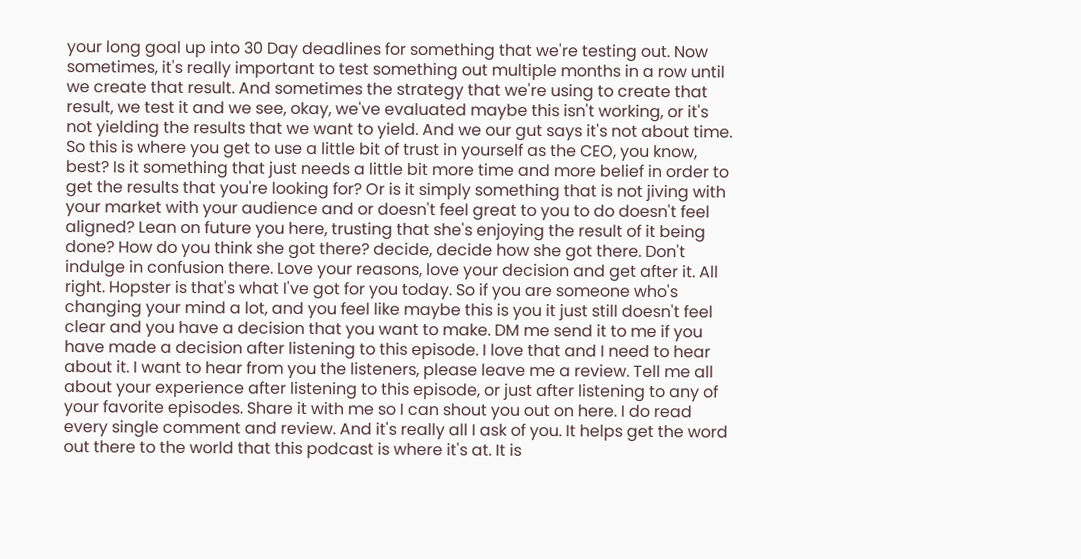your long goal up into 30 Day deadlines for something that we're testing out. Now sometimes, it's really important to test something out multiple months in a row until we create that result. And sometimes the strategy that we're using to create that result, we test it and we see, okay, we've evaluated maybe this isn't working, or it's not yielding the results that we want to yield. And we our gut says it's not about time. So this is where you get to use a little bit of trust in yourself as the CEO, you know, best? Is it something that just needs a little bit more time and more belief in order to get the results that you're looking for? Or is it simply something that is not jiving with your market with your audience and or doesn't feel great to you to do doesn't feel aligned? Lean on future you here, trusting that she's enjoying the result of it being done? How do you think she got there? decide, decide how she got there. Don't indulge in confusion there. Love your reasons, love your decision and get after it. All right. Hopster is that's what I've got for you today. So if you are someone who's changing your mind a lot, and you feel like maybe this is you it just still doesn't feel clear and you have a decision that you want to make. DM me send it to me if you have made a decision after listening to this episode. I love that and I need to hear about it. I want to hear from you the listeners, please leave me a review. Tell me all about your experience after listening to this episode, or just after listening to any of your favorite episodes. Share it with me so I can shout you out on here. I do read every single comment and review. And it's really all I ask of you. It helps get the word out there to the world that this podcast is where it's at. It is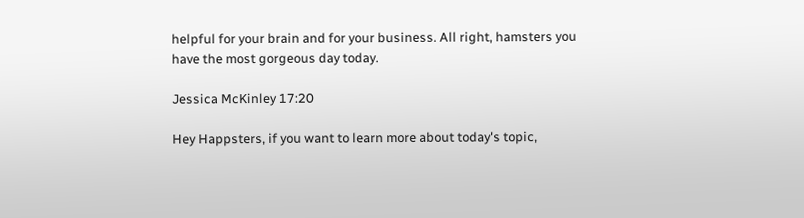helpful for your brain and for your business. All right, hamsters you have the most gorgeous day today.

Jessica McKinley 17:20

Hey Happsters, if you want to learn more about today's topic,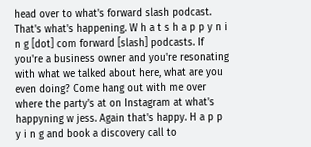head over to what's forward slash podcast. That's what's happening. W h a t s h a p p y n i n g [dot] com forward [slash] podcasts. If you're a business owner and you're resonating with what we talked about here, what are you even doing? Come hang out with me over where the party's at on Instagram at what's happyning w jess. Again that's happy. H a p p y i n g and book a discovery call to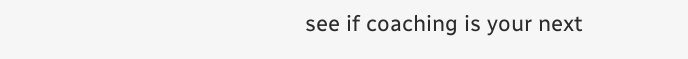see if coaching is your next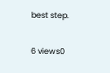best step.

6 views0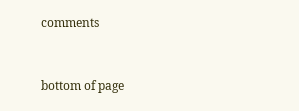comments


bottom of page